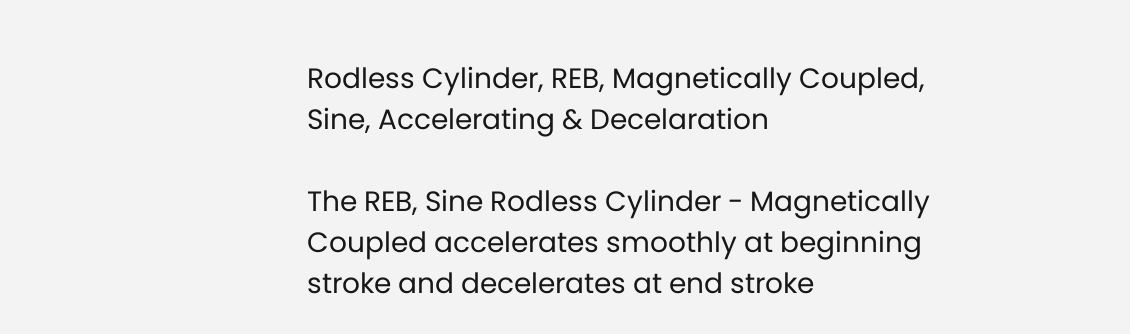Rodless Cylinder, REB, Magnetically Coupled, Sine, Accelerating & Decelaration

The REB, Sine Rodless Cylinder - Magnetically Coupled accelerates smoothly at beginning stroke and decelerates at end stroke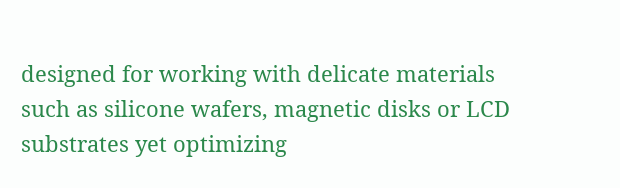designed for working with delicate materials such as silicone wafers, magnetic disks or LCD substrates yet optimizing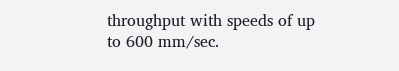throughput with speeds of up to 600 mm/sec.